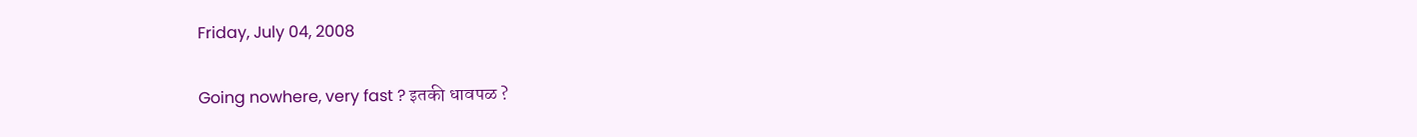Friday, July 04, 2008

Going nowhere, very fast ? इतकी धावपळ ?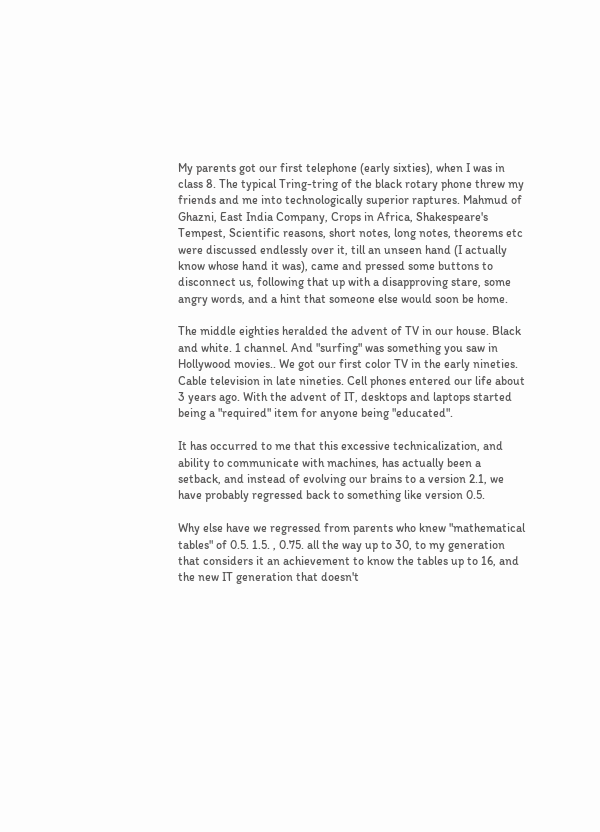My parents got our first telephone (early sixties), when I was in class 8. The typical Tring-tring of the black rotary phone threw my friends and me into technologically superior raptures. Mahmud of Ghazni, East India Company, Crops in Africa, Shakespeare's Tempest, Scientific reasons, short notes, long notes, theorems etc were discussed endlessly over it, till an unseen hand (I actually know whose hand it was), came and pressed some buttons to disconnect us, following that up with a disapproving stare, some angry words, and a hint that someone else would soon be home.

The middle eighties heralded the advent of TV in our house. Black and white. 1 channel. And "surfing" was something you saw in Hollywood movies.. We got our first color TV in the early nineties. Cable television in late nineties. Cell phones entered our life about 3 years ago. With the advent of IT, desktops and laptops started being a "required" item for anyone being "educated".

It has occurred to me that this excessive technicalization, and ability to communicate with machines, has actually been a setback, and instead of evolving our brains to a version 2.1, we have probably regressed back to something like version 0.5.

Why else have we regressed from parents who knew "mathematical tables" of 0.5. 1.5. , 0.75. all the way up to 30, to my generation that considers it an achievement to know the tables up to 16, and the new IT generation that doesn't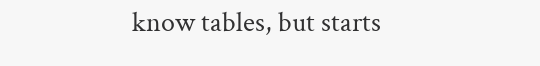know tables, but starts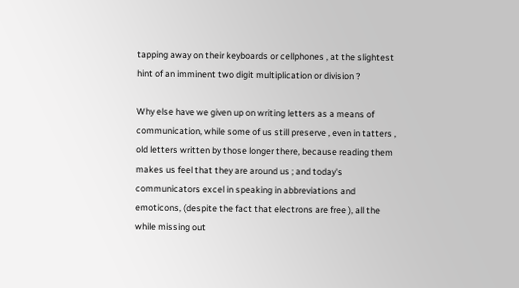tapping away on their keyboards or cellphones , at the slightest hint of an imminent two digit multiplication or division ?

Why else have we given up on writing letters as a means of communication, while some of us still preserve , even in tatters , old letters written by those longer there, because reading them makes us feel that they are around us ; and today's communicators excel in speaking in abbreviations and emoticons, (despite the fact that electrons are free ), all the while missing out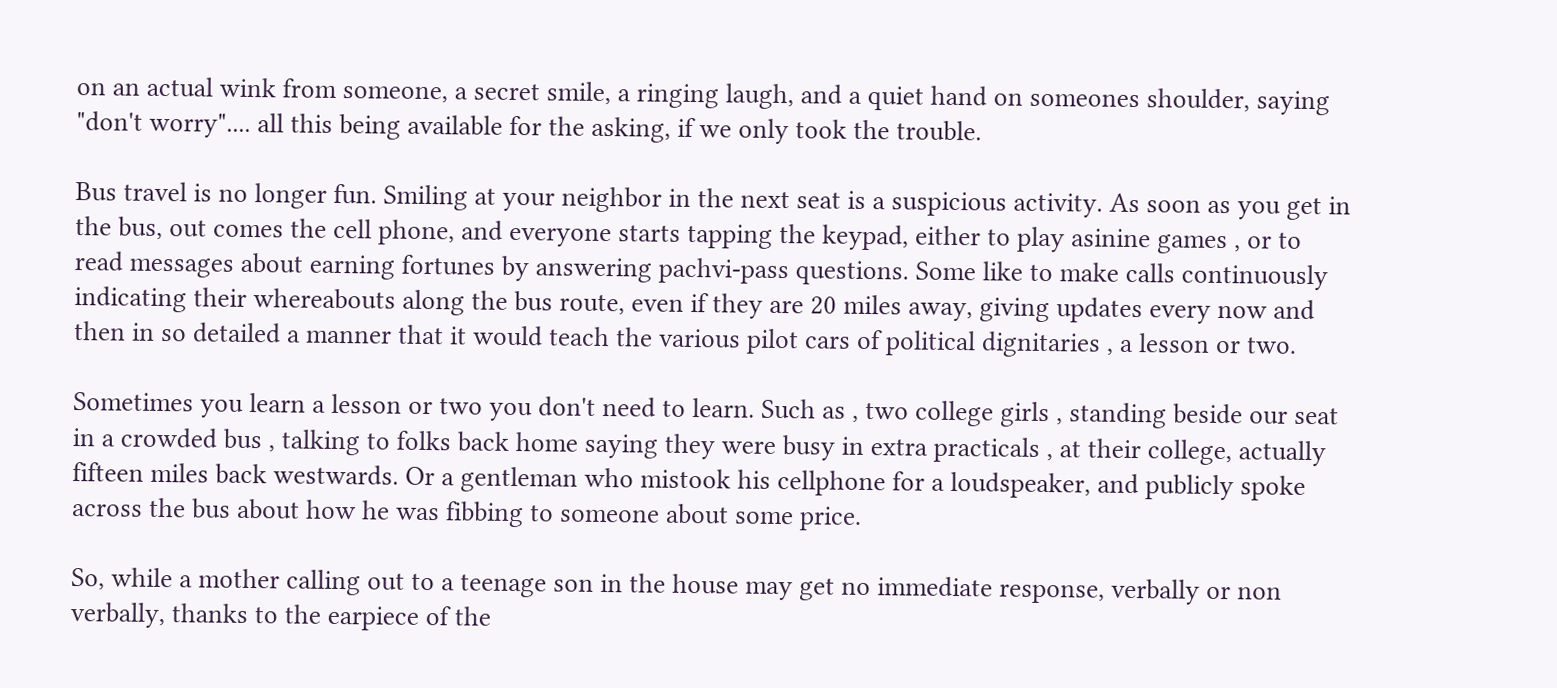on an actual wink from someone, a secret smile, a ringing laugh, and a quiet hand on someones shoulder, saying "don't worry".... all this being available for the asking, if we only took the trouble.

Bus travel is no longer fun. Smiling at your neighbor in the next seat is a suspicious activity. As soon as you get in the bus, out comes the cell phone, and everyone starts tapping the keypad, either to play asinine games , or to read messages about earning fortunes by answering pachvi-pass questions. Some like to make calls continuously indicating their whereabouts along the bus route, even if they are 20 miles away, giving updates every now and then in so detailed a manner that it would teach the various pilot cars of political dignitaries , a lesson or two.

Sometimes you learn a lesson or two you don't need to learn. Such as , two college girls , standing beside our seat in a crowded bus , talking to folks back home saying they were busy in extra practicals , at their college, actually fifteen miles back westwards. Or a gentleman who mistook his cellphone for a loudspeaker, and publicly spoke across the bus about how he was fibbing to someone about some price.

So, while a mother calling out to a teenage son in the house may get no immediate response, verbally or non verbally, thanks to the earpiece of the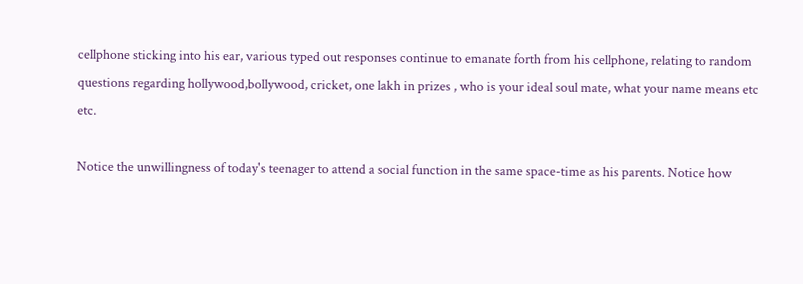cellphone sticking into his ear, various typed out responses continue to emanate forth from his cellphone, relating to random questions regarding hollywood,bollywood, cricket, one lakh in prizes , who is your ideal soul mate, what your name means etc etc.

Notice the unwillingness of today's teenager to attend a social function in the same space-time as his parents. Notice how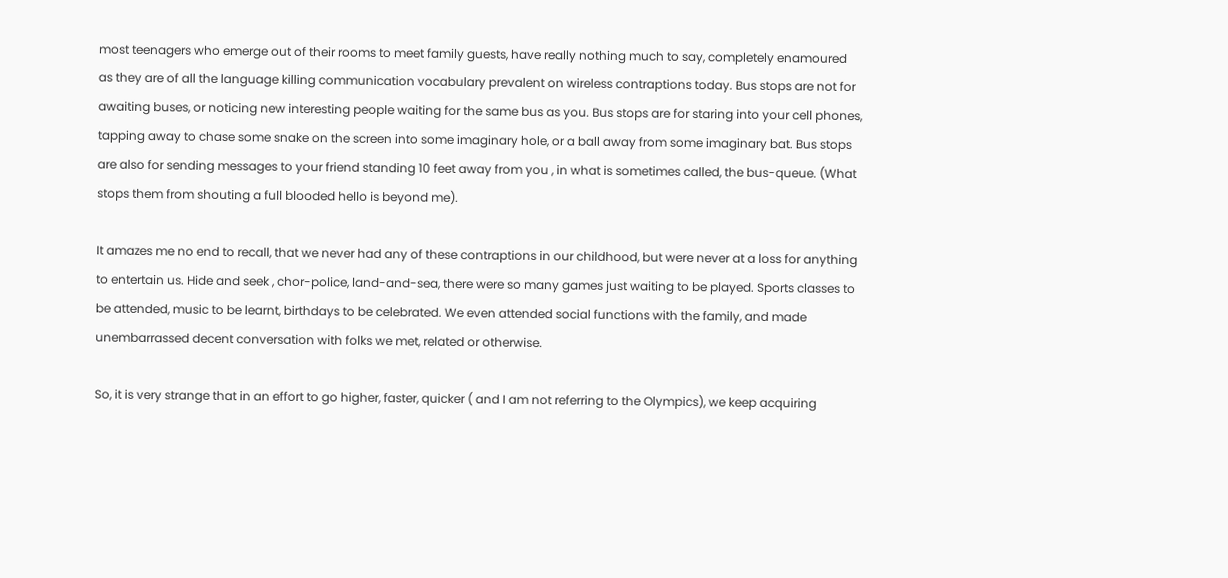most teenagers who emerge out of their rooms to meet family guests, have really nothing much to say, completely enamoured as they are of all the language killing communication vocabulary prevalent on wireless contraptions today. Bus stops are not for awaiting buses, or noticing new interesting people waiting for the same bus as you. Bus stops are for staring into your cell phones, tapping away to chase some snake on the screen into some imaginary hole, or a ball away from some imaginary bat. Bus stops are also for sending messages to your friend standing 10 feet away from you , in what is sometimes called, the bus-queue. (What stops them from shouting a full blooded hello is beyond me).

It amazes me no end to recall, that we never had any of these contraptions in our childhood, but were never at a loss for anything to entertain us. Hide and seek , chor-police, land-and-sea, there were so many games just waiting to be played. Sports classes to be attended, music to be learnt, birthdays to be celebrated. We even attended social functions with the family, and made unembarrassed decent conversation with folks we met, related or otherwise.

So, it is very strange that in an effort to go higher, faster, quicker ( and I am not referring to the Olympics), we keep acquiring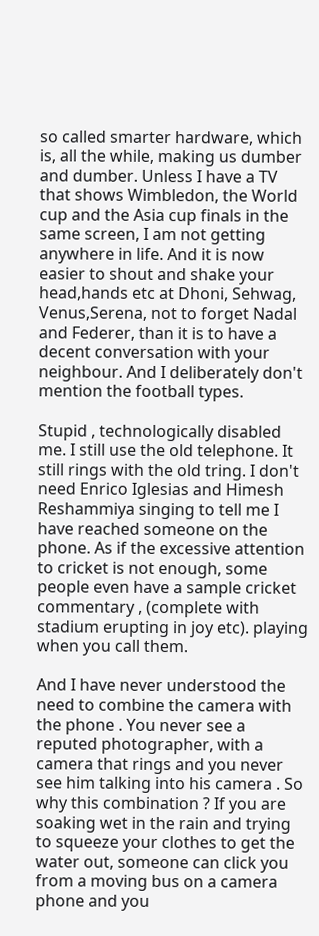so called smarter hardware, which is, all the while, making us dumber and dumber. Unless I have a TV that shows Wimbledon, the World cup and the Asia cup finals in the same screen, I am not getting anywhere in life. And it is now easier to shout and shake your head,hands etc at Dhoni, Sehwag, Venus,Serena, not to forget Nadal and Federer, than it is to have a decent conversation with your neighbour. And I deliberately don't mention the football types.

Stupid , technologically disabled me. I still use the old telephone. It still rings with the old tring. I don't need Enrico Iglesias and Himesh Reshammiya singing to tell me I have reached someone on the phone. As if the excessive attention to cricket is not enough, some people even have a sample cricket commentary , (complete with stadium erupting in joy etc). playing when you call them.

And I have never understood the need to combine the camera with the phone . You never see a reputed photographer, with a camera that rings and you never see him talking into his camera . So why this combination ? If you are soaking wet in the rain and trying to squeeze your clothes to get the water out, someone can click you from a moving bus on a camera phone and you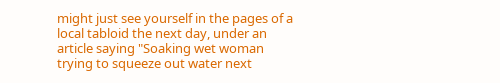might just see yourself in the pages of a local tabloid the next day, under an article saying "Soaking wet woman trying to squeeze out water next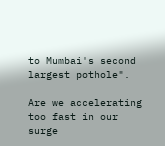to Mumbai's second largest pothole".

Are we accelerating too fast in our surge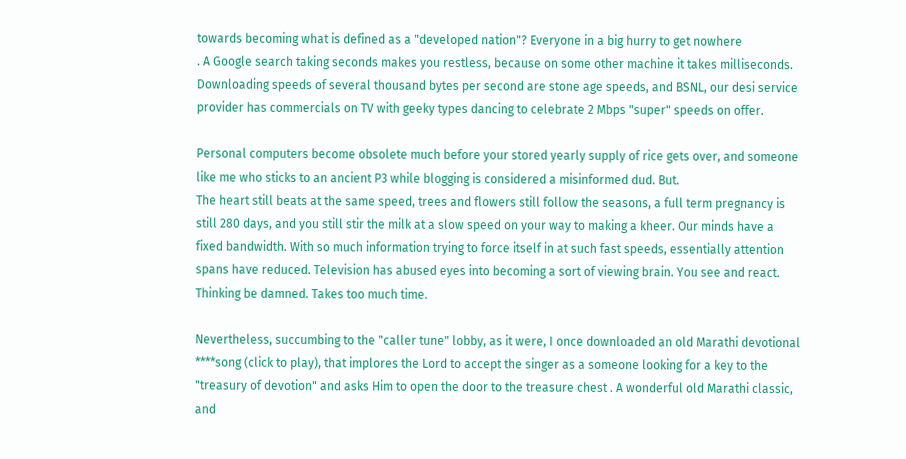towards becoming what is defined as a "developed nation"? Everyone in a big hurry to get nowhere
. A Google search taking seconds makes you restless, because on some other machine it takes milliseconds. Downloading speeds of several thousand bytes per second are stone age speeds, and BSNL, our desi service provider has commercials on TV with geeky types dancing to celebrate 2 Mbps "super" speeds on offer.

Personal computers become obsolete much before your stored yearly supply of rice gets over, and someone like me who sticks to an ancient P3 while blogging is considered a misinformed dud. But.
The heart still beats at the same speed, trees and flowers still follow the seasons, a full term pregnancy is still 280 days, and you still stir the milk at a slow speed on your way to making a kheer. Our minds have a fixed bandwidth. With so much information trying to force itself in at such fast speeds, essentially attention spans have reduced. Television has abused eyes into becoming a sort of viewing brain. You see and react. Thinking be damned. Takes too much time.

Nevertheless, succumbing to the "caller tune" lobby, as it were, I once downloaded an old Marathi devotional ****song (click to play), that implores the Lord to accept the singer as a someone looking for a key to the "treasury of devotion" and asks Him to open the door to the treasure chest . A wonderful old Marathi classic, and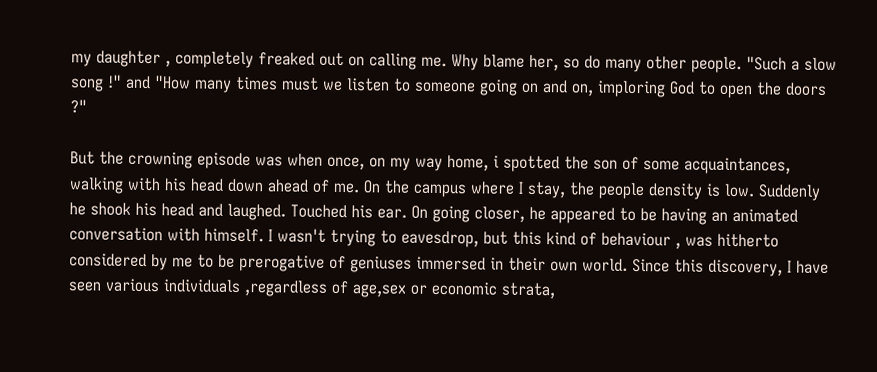my daughter , completely freaked out on calling me. Why blame her, so do many other people. "Such a slow song !" and "How many times must we listen to someone going on and on, imploring God to open the doors ?"

But the crowning episode was when once, on my way home, i spotted the son of some acquaintances, walking with his head down ahead of me. On the campus where I stay, the people density is low. Suddenly he shook his head and laughed. Touched his ear. On going closer, he appeared to be having an animated conversation with himself. I wasn't trying to eavesdrop, but this kind of behaviour , was hitherto considered by me to be prerogative of geniuses immersed in their own world. Since this discovery, I have seen various individuals ,regardless of age,sex or economic strata,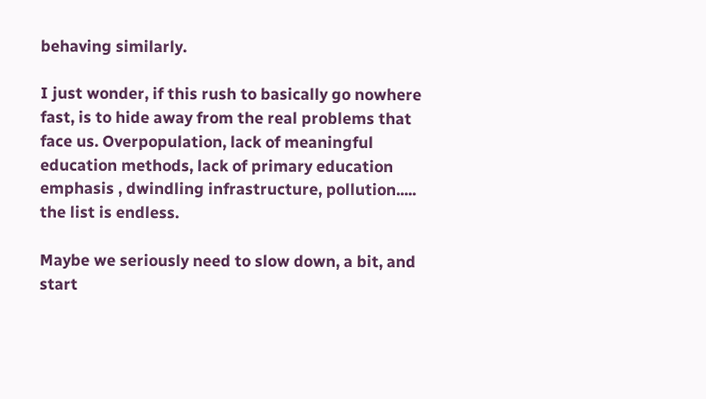behaving similarly.

I just wonder, if this rush to basically go nowhere fast, is to hide away from the real problems that face us. Overpopulation, lack of meaningful education methods, lack of primary education emphasis , dwindling infrastructure, pollution..... the list is endless.

Maybe we seriously need to slow down, a bit, and start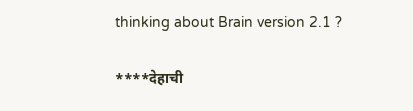thinking about Brain version 2.1 ?

****देहाची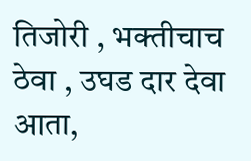तिजोरी , भक्तीचाच ठेवा , उघड दार देवा आता,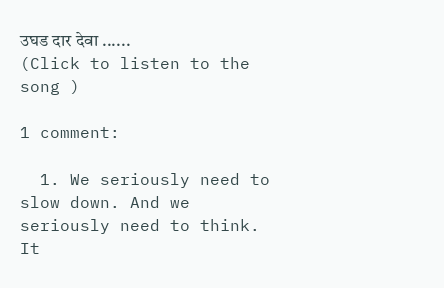उघड दार देवा ......
(Click to listen to the song )

1 comment:

  1. We seriously need to slow down. And we seriously need to think. It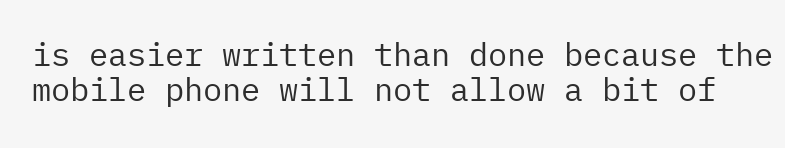is easier written than done because the mobile phone will not allow a bit of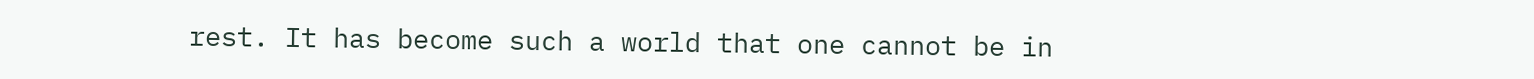rest. It has become such a world that one cannot be in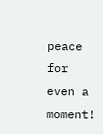peace for even a moment!